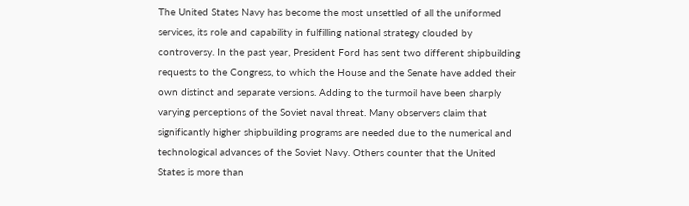The United States Navy has become the most unsettled of all the uniformed services, its role and capability in fulfilling national strategy clouded by controversy. In the past year, President Ford has sent two different shipbuilding requests to the Congress, to which the House and the Senate have added their own distinct and separate versions. Adding to the turmoil have been sharply varying perceptions of the Soviet naval threat. Many observers claim that significantly higher shipbuilding programs are needed due to the numerical and technological advances of the Soviet Navy. Others counter that the United States is more than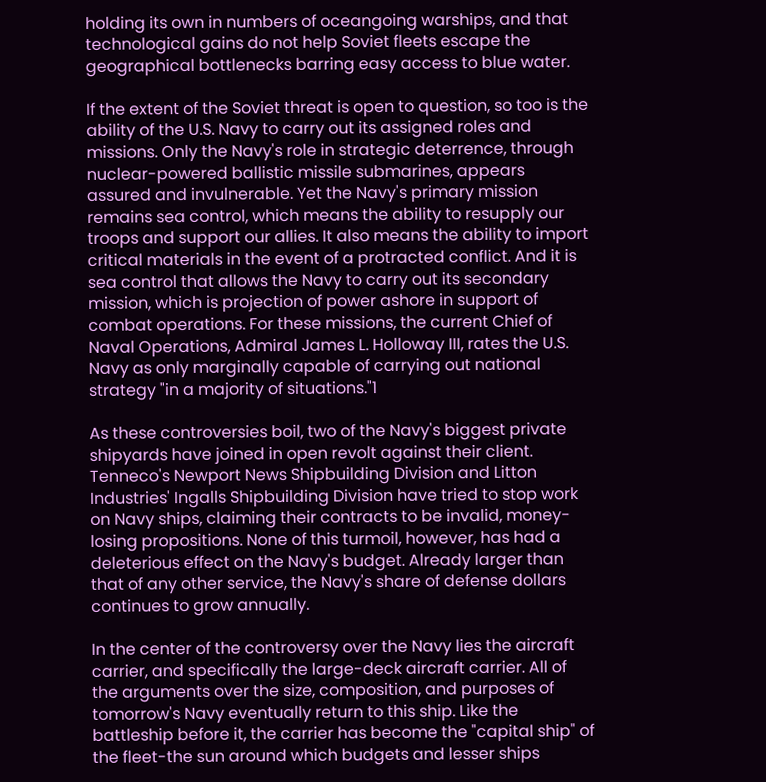holding its own in numbers of oceangoing warships, and that technological gains do not help Soviet fleets escape the geographical bottlenecks barring easy access to blue water.

If the extent of the Soviet threat is open to question, so too is the ability of the U.S. Navy to carry out its assigned roles and missions. Only the Navy's role in strategic deterrence, through nuclear-powered ballistic missile submarines, appears assured and invulnerable. Yet the Navy's primary mission remains sea control, which means the ability to resupply our troops and support our allies. It also means the ability to import critical materials in the event of a protracted conflict. And it is sea control that allows the Navy to carry out its secondary mission, which is projection of power ashore in support of combat operations. For these missions, the current Chief of Naval Operations, Admiral James L. Holloway III, rates the U.S. Navy as only marginally capable of carrying out national strategy "in a majority of situations."1

As these controversies boil, two of the Navy's biggest private shipyards have joined in open revolt against their client. Tenneco's Newport News Shipbuilding Division and Litton Industries' Ingalls Shipbuilding Division have tried to stop work on Navy ships, claiming their contracts to be invalid, money-losing propositions. None of this turmoil, however, has had a deleterious effect on the Navy's budget. Already larger than that of any other service, the Navy's share of defense dollars continues to grow annually.

In the center of the controversy over the Navy lies the aircraft carrier, and specifically the large-deck aircraft carrier. All of the arguments over the size, composition, and purposes of tomorrow's Navy eventually return to this ship. Like the battleship before it, the carrier has become the "capital ship" of the fleet-the sun around which budgets and lesser ships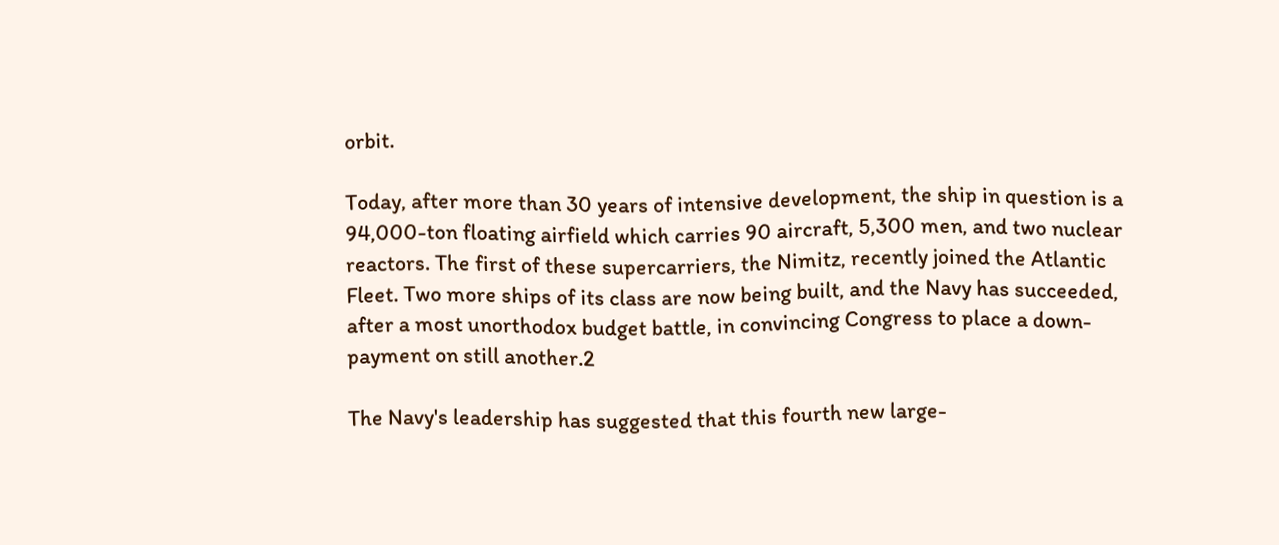orbit.

Today, after more than 30 years of intensive development, the ship in question is a 94,000-ton floating airfield which carries 90 aircraft, 5,300 men, and two nuclear reactors. The first of these supercarriers, the Nimitz, recently joined the Atlantic Fleet. Two more ships of its class are now being built, and the Navy has succeeded, after a most unorthodox budget battle, in convincing Congress to place a down-payment on still another.2

The Navy's leadership has suggested that this fourth new large-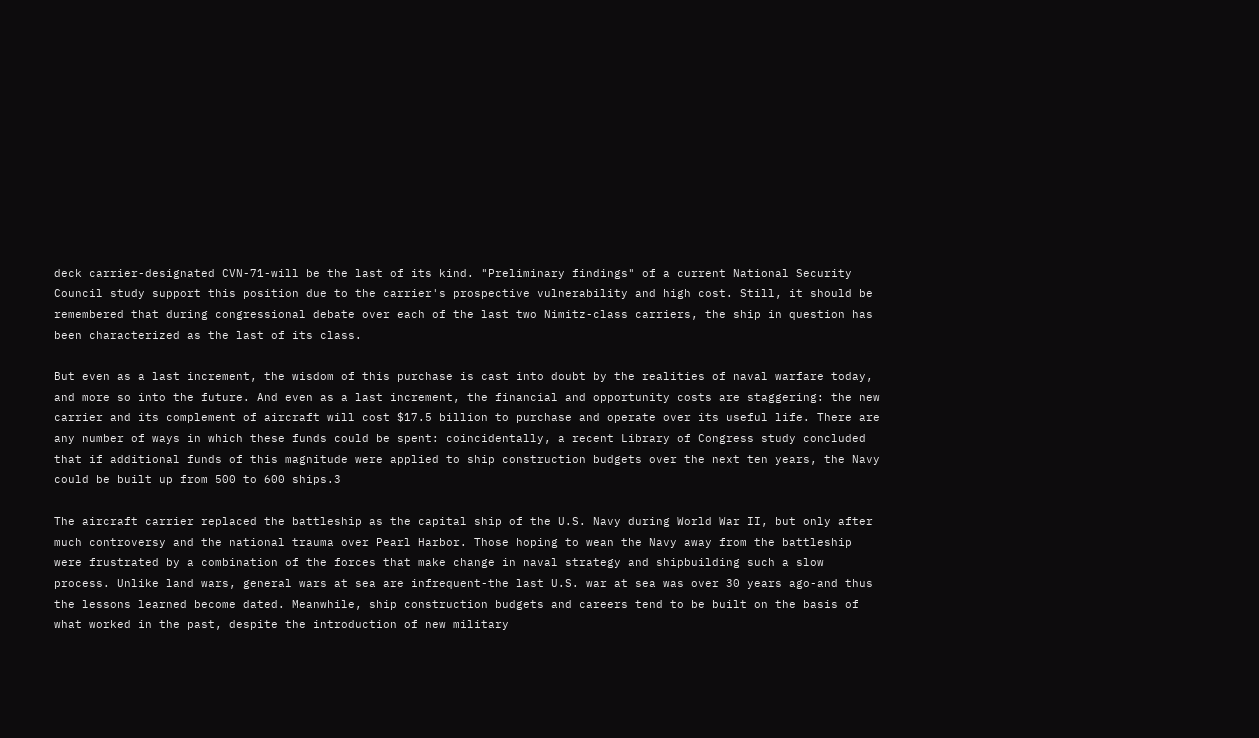deck carrier-designated CVN-71-will be the last of its kind. "Preliminary findings" of a current National Security Council study support this position due to the carrier's prospective vulnerability and high cost. Still, it should be remembered that during congressional debate over each of the last two Nimitz-class carriers, the ship in question has been characterized as the last of its class.

But even as a last increment, the wisdom of this purchase is cast into doubt by the realities of naval warfare today, and more so into the future. And even as a last increment, the financial and opportunity costs are staggering: the new carrier and its complement of aircraft will cost $17.5 billion to purchase and operate over its useful life. There are any number of ways in which these funds could be spent: coincidentally, a recent Library of Congress study concluded that if additional funds of this magnitude were applied to ship construction budgets over the next ten years, the Navy could be built up from 500 to 600 ships.3

The aircraft carrier replaced the battleship as the capital ship of the U.S. Navy during World War II, but only after much controversy and the national trauma over Pearl Harbor. Those hoping to wean the Navy away from the battleship were frustrated by a combination of the forces that make change in naval strategy and shipbuilding such a slow process. Unlike land wars, general wars at sea are infrequent-the last U.S. war at sea was over 30 years ago-and thus the lessons learned become dated. Meanwhile, ship construction budgets and careers tend to be built on the basis of what worked in the past, despite the introduction of new military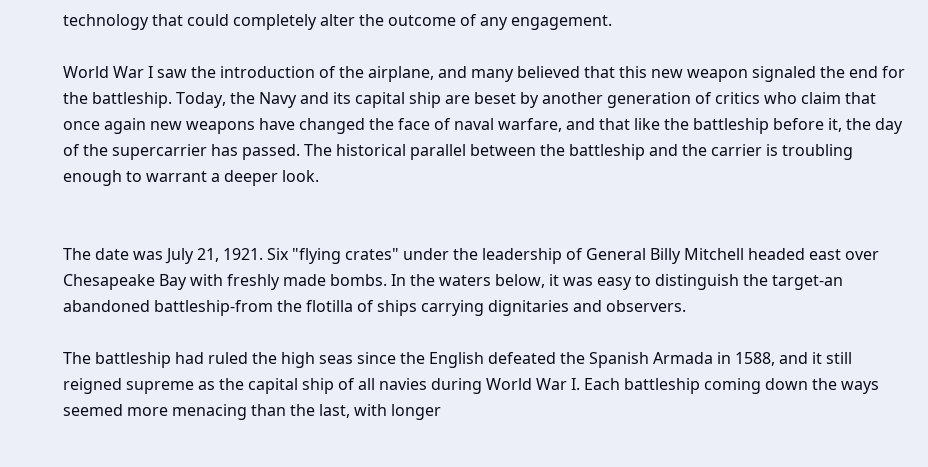technology that could completely alter the outcome of any engagement.

World War I saw the introduction of the airplane, and many believed that this new weapon signaled the end for the battleship. Today, the Navy and its capital ship are beset by another generation of critics who claim that once again new weapons have changed the face of naval warfare, and that like the battleship before it, the day of the supercarrier has passed. The historical parallel between the battleship and the carrier is troubling enough to warrant a deeper look.


The date was July 21, 1921. Six "flying crates" under the leadership of General Billy Mitchell headed east over Chesapeake Bay with freshly made bombs. In the waters below, it was easy to distinguish the target-an abandoned battleship-from the flotilla of ships carrying dignitaries and observers.

The battleship had ruled the high seas since the English defeated the Spanish Armada in 1588, and it still reigned supreme as the capital ship of all navies during World War I. Each battleship coming down the ways seemed more menacing than the last, with longer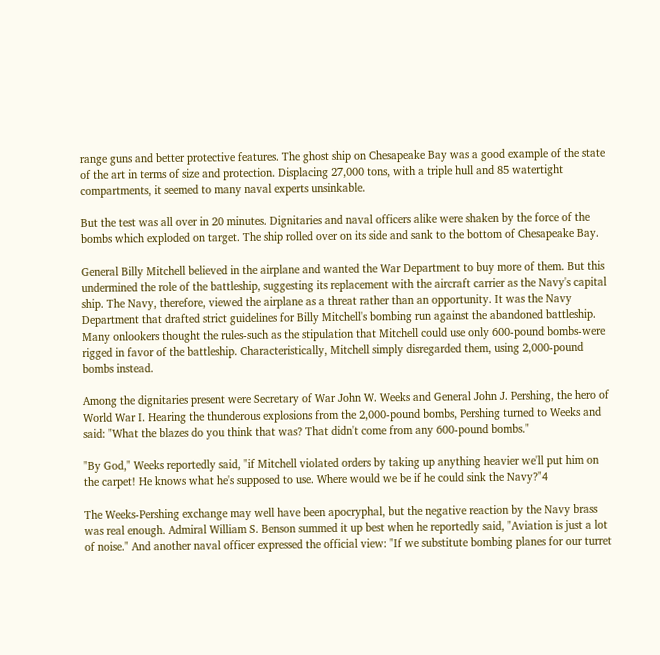range guns and better protective features. The ghost ship on Chesapeake Bay was a good example of the state of the art in terms of size and protection. Displacing 27,000 tons, with a triple hull and 85 watertight compartments, it seemed to many naval experts unsinkable.

But the test was all over in 20 minutes. Dignitaries and naval officers alike were shaken by the force of the bombs which exploded on target. The ship rolled over on its side and sank to the bottom of Chesapeake Bay.

General Billy Mitchell believed in the airplane and wanted the War Department to buy more of them. But this undermined the role of the battleship, suggesting its replacement with the aircraft carrier as the Navy's capital ship. The Navy, therefore, viewed the airplane as a threat rather than an opportunity. It was the Navy Department that drafted strict guidelines for Billy Mitchell's bombing run against the abandoned battleship. Many onlookers thought the rules-such as the stipulation that Mitchell could use only 600-pound bombs-were rigged in favor of the battleship. Characteristically, Mitchell simply disregarded them, using 2,000-pound bombs instead.

Among the dignitaries present were Secretary of War John W. Weeks and General John J. Pershing, the hero of World War I. Hearing the thunderous explosions from the 2,000-pound bombs, Pershing turned to Weeks and said: "What the blazes do you think that was? That didn't come from any 600-pound bombs."

"By God," Weeks reportedly said, "if Mitchell violated orders by taking up anything heavier we'll put him on the carpet! He knows what he's supposed to use. Where would we be if he could sink the Navy?"4

The Weeks-Pershing exchange may well have been apocryphal, but the negative reaction by the Navy brass was real enough. Admiral William S. Benson summed it up best when he reportedly said, "Aviation is just a lot of noise." And another naval officer expressed the official view: "If we substitute bombing planes for our turret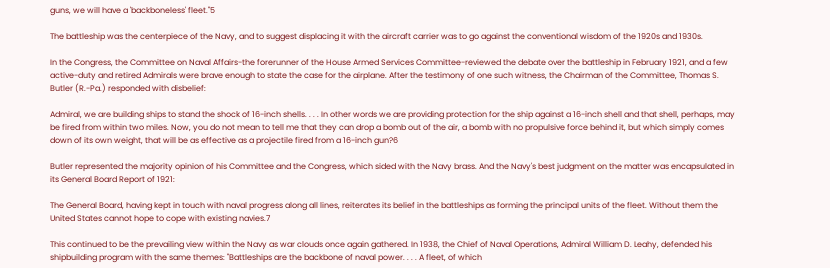guns, we will have a 'backboneless' fleet."5

The battleship was the centerpiece of the Navy, and to suggest displacing it with the aircraft carrier was to go against the conventional wisdom of the 1920s and 1930s.

In the Congress, the Committee on Naval Affairs-the forerunner of the House Armed Services Committee-reviewed the debate over the battleship in February 1921, and a few active-duty and retired Admirals were brave enough to state the case for the airplane. After the testimony of one such witness, the Chairman of the Committee, Thomas S. Butler (R.-Pa.) responded with disbelief:

Admiral, we are building ships to stand the shock of 16-inch shells. . . . In other words we are providing protection for the ship against a 16-inch shell and that shell, perhaps, may be fired from within two miles. Now, you do not mean to tell me that they can drop a bomb out of the air, a bomb with no propulsive force behind it, but which simply comes down of its own weight, that will be as effective as a projectile fired from a 16-inch gun?6

Butler represented the majority opinion of his Committee and the Congress, which sided with the Navy brass. And the Navy's best judgment on the matter was encapsulated in its General Board Report of 1921:

The General Board, having kept in touch with naval progress along all lines, reiterates its belief in the battleships as forming the principal units of the fleet. Without them the United States cannot hope to cope with existing navies.7

This continued to be the prevailing view within the Navy as war clouds once again gathered. In 1938, the Chief of Naval Operations, Admiral William D. Leahy, defended his shipbuilding program with the same themes: "Battleships are the backbone of naval power. . . . A fleet, of which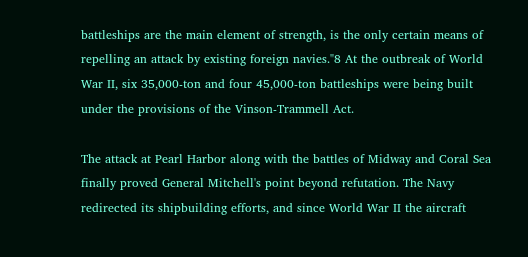battleships are the main element of strength, is the only certain means of repelling an attack by existing foreign navies."8 At the outbreak of World War II, six 35,000-ton and four 45,000-ton battleships were being built under the provisions of the Vinson-Trammell Act.

The attack at Pearl Harbor along with the battles of Midway and Coral Sea finally proved General Mitchell's point beyond refutation. The Navy redirected its shipbuilding efforts, and since World War II the aircraft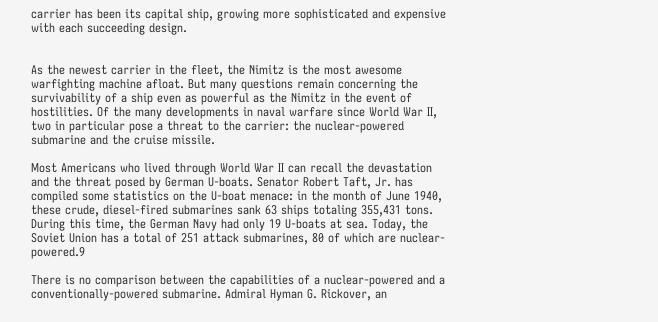carrier has been its capital ship, growing more sophisticated and expensive with each succeeding design.


As the newest carrier in the fleet, the Nimitz is the most awesome warfighting machine afloat. But many questions remain concerning the survivability of a ship even as powerful as the Nimitz in the event of hostilities. Of the many developments in naval warfare since World War II, two in particular pose a threat to the carrier: the nuclear-powered submarine and the cruise missile.

Most Americans who lived through World War II can recall the devastation and the threat posed by German U-boats. Senator Robert Taft, Jr. has compiled some statistics on the U-boat menace: in the month of June 1940, these crude, diesel-fired submarines sank 63 ships totaling 355,431 tons. During this time, the German Navy had only 19 U-boats at sea. Today, the Soviet Union has a total of 251 attack submarines, 80 of which are nuclear-powered.9

There is no comparison between the capabilities of a nuclear-powered and a conventionally-powered submarine. Admiral Hyman G. Rickover, an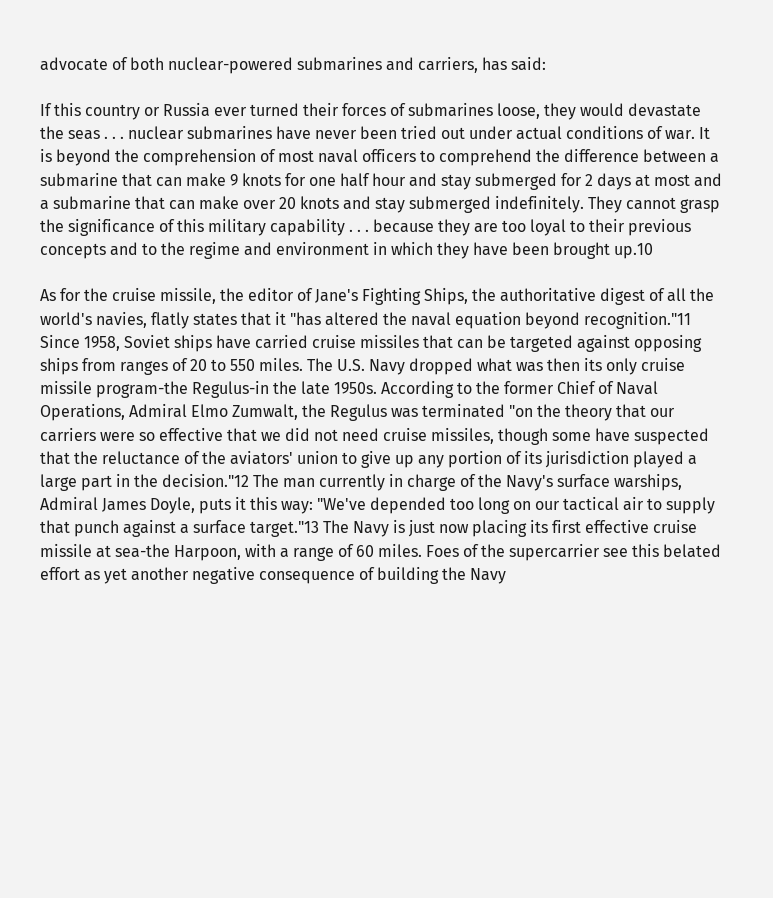advocate of both nuclear-powered submarines and carriers, has said:

If this country or Russia ever turned their forces of submarines loose, they would devastate the seas . . . nuclear submarines have never been tried out under actual conditions of war. It is beyond the comprehension of most naval officers to comprehend the difference between a submarine that can make 9 knots for one half hour and stay submerged for 2 days at most and a submarine that can make over 20 knots and stay submerged indefinitely. They cannot grasp the significance of this military capability . . . because they are too loyal to their previous concepts and to the regime and environment in which they have been brought up.10

As for the cruise missile, the editor of Jane's Fighting Ships, the authoritative digest of all the world's navies, flatly states that it "has altered the naval equation beyond recognition."11 Since 1958, Soviet ships have carried cruise missiles that can be targeted against opposing ships from ranges of 20 to 550 miles. The U.S. Navy dropped what was then its only cruise missile program-the Regulus-in the late 1950s. According to the former Chief of Naval Operations, Admiral Elmo Zumwalt, the Regulus was terminated "on the theory that our carriers were so effective that we did not need cruise missiles, though some have suspected that the reluctance of the aviators' union to give up any portion of its jurisdiction played a large part in the decision."12 The man currently in charge of the Navy's surface warships, Admiral James Doyle, puts it this way: "We've depended too long on our tactical air to supply that punch against a surface target."13 The Navy is just now placing its first effective cruise missile at sea-the Harpoon, with a range of 60 miles. Foes of the supercarrier see this belated effort as yet another negative consequence of building the Navy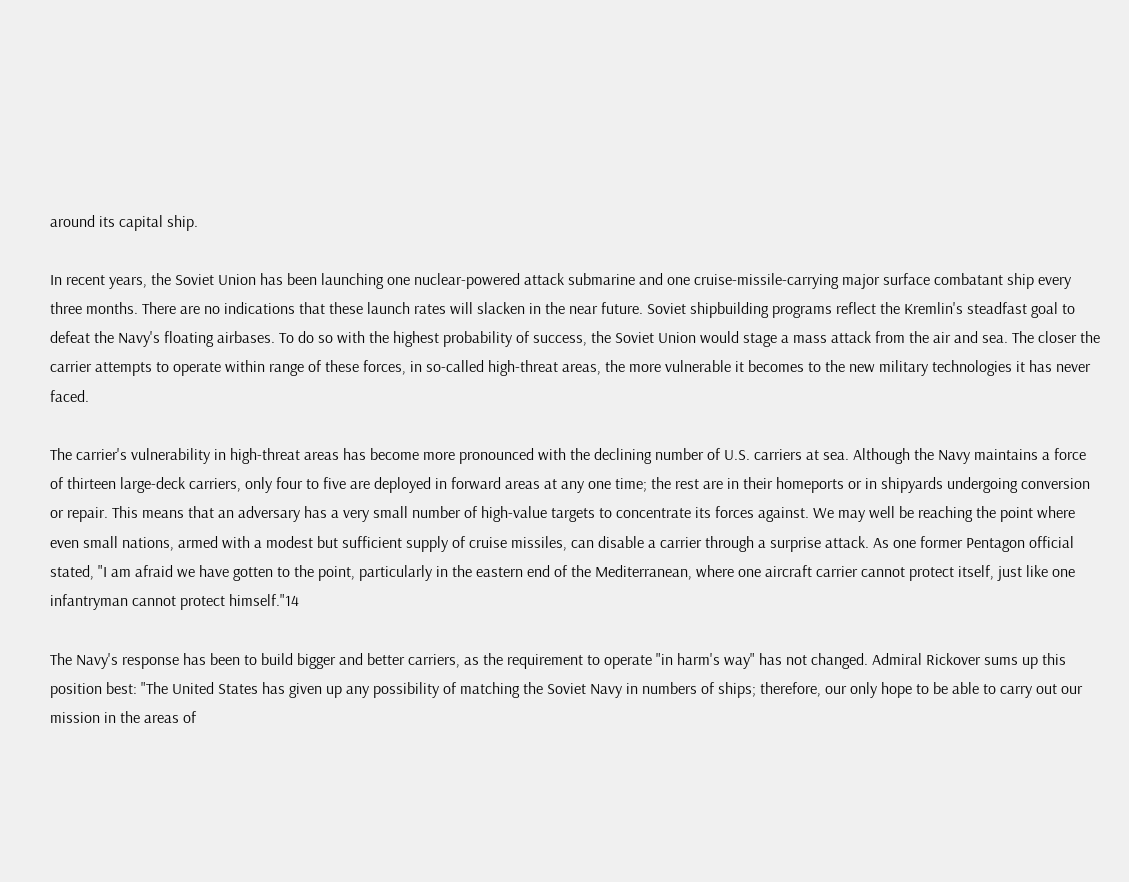around its capital ship.

In recent years, the Soviet Union has been launching one nuclear-powered attack submarine and one cruise-missile-carrying major surface combatant ship every three months. There are no indications that these launch rates will slacken in the near future. Soviet shipbuilding programs reflect the Kremlin's steadfast goal to defeat the Navy's floating airbases. To do so with the highest probability of success, the Soviet Union would stage a mass attack from the air and sea. The closer the carrier attempts to operate within range of these forces, in so-called high-threat areas, the more vulnerable it becomes to the new military technologies it has never faced.

The carrier's vulnerability in high-threat areas has become more pronounced with the declining number of U.S. carriers at sea. Although the Navy maintains a force of thirteen large-deck carriers, only four to five are deployed in forward areas at any one time; the rest are in their homeports or in shipyards undergoing conversion or repair. This means that an adversary has a very small number of high-value targets to concentrate its forces against. We may well be reaching the point where even small nations, armed with a modest but sufficient supply of cruise missiles, can disable a carrier through a surprise attack. As one former Pentagon official stated, "I am afraid we have gotten to the point, particularly in the eastern end of the Mediterranean, where one aircraft carrier cannot protect itself, just like one infantryman cannot protect himself."14

The Navy's response has been to build bigger and better carriers, as the requirement to operate "in harm's way" has not changed. Admiral Rickover sums up this position best: "The United States has given up any possibility of matching the Soviet Navy in numbers of ships; therefore, our only hope to be able to carry out our mission in the areas of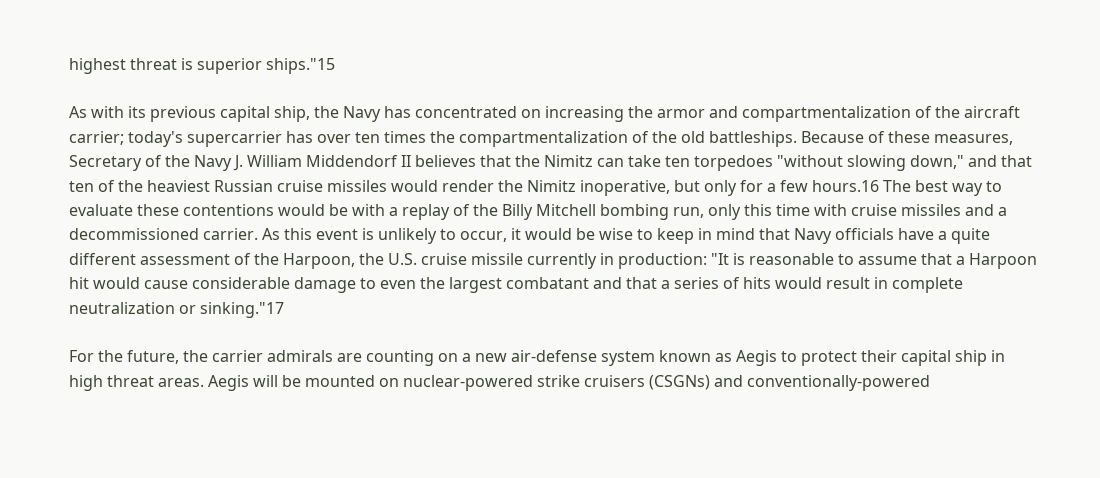highest threat is superior ships."15

As with its previous capital ship, the Navy has concentrated on increasing the armor and compartmentalization of the aircraft carrier; today's supercarrier has over ten times the compartmentalization of the old battleships. Because of these measures, Secretary of the Navy J. William Middendorf II believes that the Nimitz can take ten torpedoes "without slowing down," and that ten of the heaviest Russian cruise missiles would render the Nimitz inoperative, but only for a few hours.16 The best way to evaluate these contentions would be with a replay of the Billy Mitchell bombing run, only this time with cruise missiles and a decommissioned carrier. As this event is unlikely to occur, it would be wise to keep in mind that Navy officials have a quite different assessment of the Harpoon, the U.S. cruise missile currently in production: "It is reasonable to assume that a Harpoon hit would cause considerable damage to even the largest combatant and that a series of hits would result in complete neutralization or sinking."17

For the future, the carrier admirals are counting on a new air-defense system known as Aegis to protect their capital ship in high threat areas. Aegis will be mounted on nuclear-powered strike cruisers (CSGNs) and conventionally-powered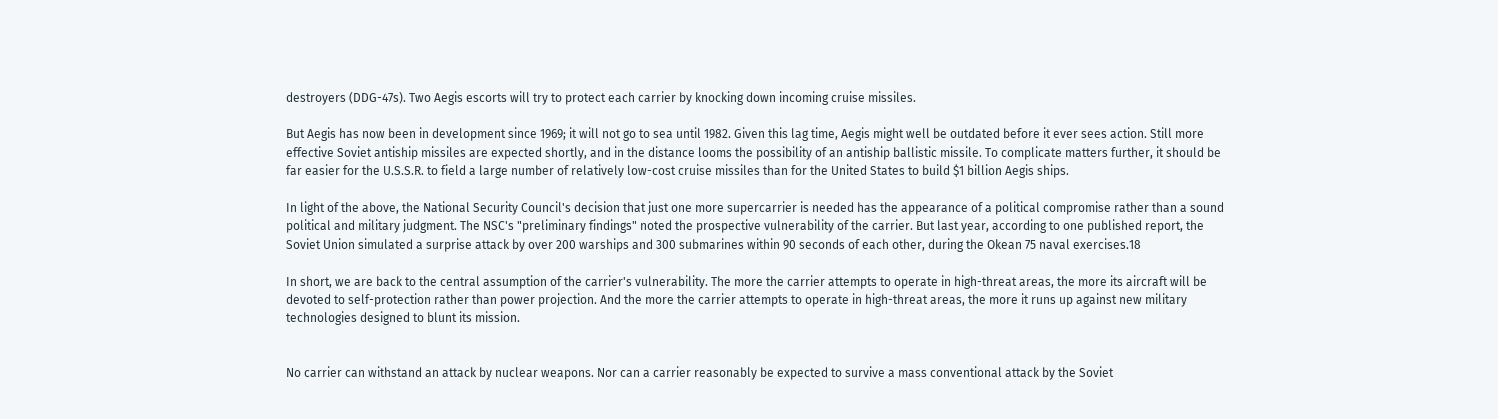destroyers (DDG-47s). Two Aegis escorts will try to protect each carrier by knocking down incoming cruise missiles.

But Aegis has now been in development since 1969; it will not go to sea until 1982. Given this lag time, Aegis might well be outdated before it ever sees action. Still more effective Soviet antiship missiles are expected shortly, and in the distance looms the possibility of an antiship ballistic missile. To complicate matters further, it should be far easier for the U.S.S.R. to field a large number of relatively low-cost cruise missiles than for the United States to build $1 billion Aegis ships.

In light of the above, the National Security Council's decision that just one more supercarrier is needed has the appearance of a political compromise rather than a sound political and military judgment. The NSC's "preliminary findings" noted the prospective vulnerability of the carrier. But last year, according to one published report, the Soviet Union simulated a surprise attack by over 200 warships and 300 submarines within 90 seconds of each other, during the Okean 75 naval exercises.18

In short, we are back to the central assumption of the carrier's vulnerability. The more the carrier attempts to operate in high-threat areas, the more its aircraft will be devoted to self-protection rather than power projection. And the more the carrier attempts to operate in high-threat areas, the more it runs up against new military technologies designed to blunt its mission.


No carrier can withstand an attack by nuclear weapons. Nor can a carrier reasonably be expected to survive a mass conventional attack by the Soviet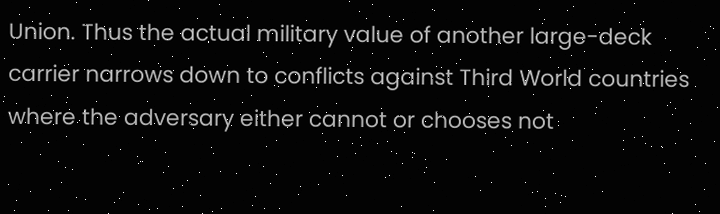Union. Thus the actual military value of another large-deck carrier narrows down to conflicts against Third World countries where the adversary either cannot or chooses not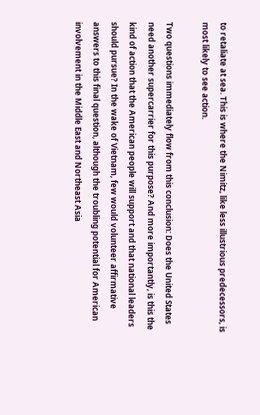to retaliate at sea. This is where the Nimitz, like less illustrious predecessors, is most likely to see action.

Two questions immediately flow from this conclusion: Does the United States need another supercarrier for this purpose? And more importantly, is this the kind of action that the American people will support and that national leaders should pursue? In the wake of Vietnam, few would volunteer affirmative answers to this final question, although the troubling potential for American involvement in the Middle East and Northeast Asia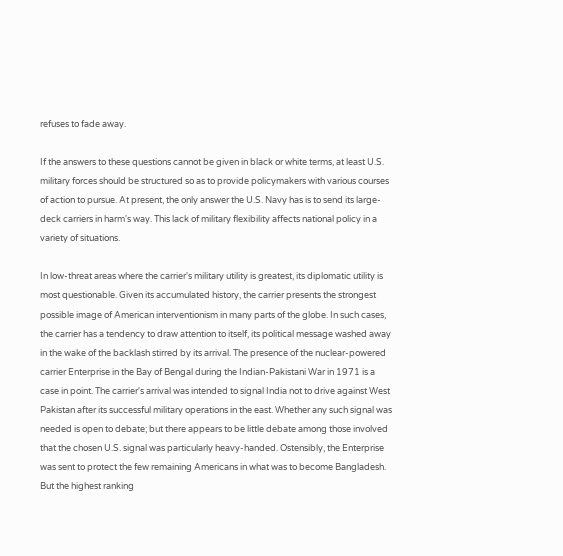refuses to fade away.

If the answers to these questions cannot be given in black or white terms, at least U.S. military forces should be structured so as to provide policymakers with various courses of action to pursue. At present, the only answer the U.S. Navy has is to send its large-deck carriers in harm's way. This lack of military flexibility affects national policy in a variety of situations.

In low-threat areas where the carrier's military utility is greatest, its diplomatic utility is most questionable. Given its accumulated history, the carrier presents the strongest possible image of American interventionism in many parts of the globe. In such cases, the carrier has a tendency to draw attention to itself, its political message washed away in the wake of the backlash stirred by its arrival. The presence of the nuclear-powered carrier Enterprise in the Bay of Bengal during the Indian-Pakistani War in 1971 is a case in point. The carrier's arrival was intended to signal India not to drive against West Pakistan after its successful military operations in the east. Whether any such signal was needed is open to debate; but there appears to be little debate among those involved that the chosen U.S. signal was particularly heavy-handed. Ostensibly, the Enterprise was sent to protect the few remaining Americans in what was to become Bangladesh. But the highest ranking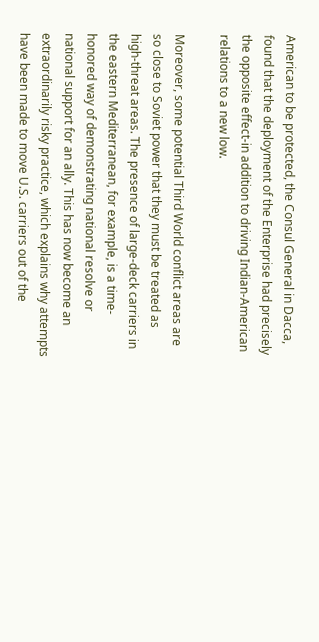American to be protected, the Consul General in Dacca, found that the deployment of the Enterprise had precisely the opposite effect-in addition to driving Indian-American relations to a new low.

Moreover, some potential Third World conflict areas are so close to Soviet power that they must be treated as high-threat areas. The presence of large-deck carriers in the eastern Mediterranean, for example, is a time-honored way of demonstrating national resolve or national support for an ally. This has now become an extraordinarily risky practice, which explains why attempts have been made to move U.S. carriers out of the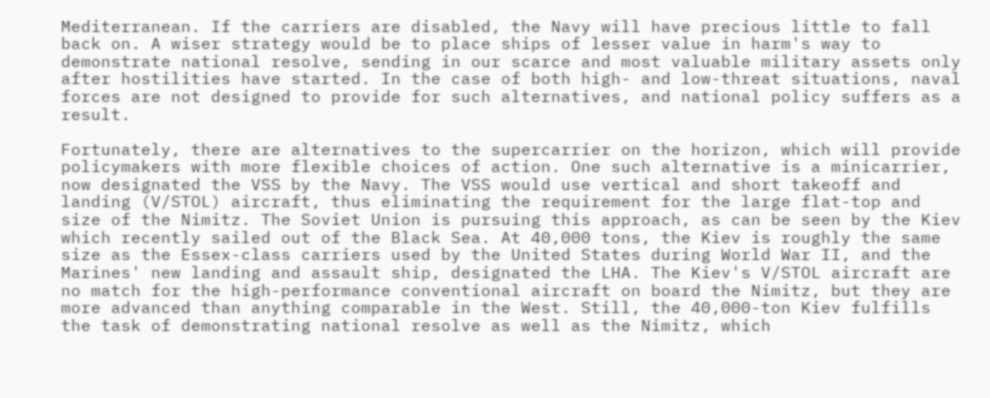Mediterranean. If the carriers are disabled, the Navy will have precious little to fall back on. A wiser strategy would be to place ships of lesser value in harm's way to demonstrate national resolve, sending in our scarce and most valuable military assets only after hostilities have started. In the case of both high- and low-threat situations, naval forces are not designed to provide for such alternatives, and national policy suffers as a result.

Fortunately, there are alternatives to the supercarrier on the horizon, which will provide policymakers with more flexible choices of action. One such alternative is a minicarrier, now designated the VSS by the Navy. The VSS would use vertical and short takeoff and landing (V/STOL) aircraft, thus eliminating the requirement for the large flat-top and size of the Nimitz. The Soviet Union is pursuing this approach, as can be seen by the Kiev which recently sailed out of the Black Sea. At 40,000 tons, the Kiev is roughly the same size as the Essex-class carriers used by the United States during World War II, and the Marines' new landing and assault ship, designated the LHA. The Kiev's V/STOL aircraft are no match for the high-performance conventional aircraft on board the Nimitz, but they are more advanced than anything comparable in the West. Still, the 40,000-ton Kiev fulfills the task of demonstrating national resolve as well as the Nimitz, which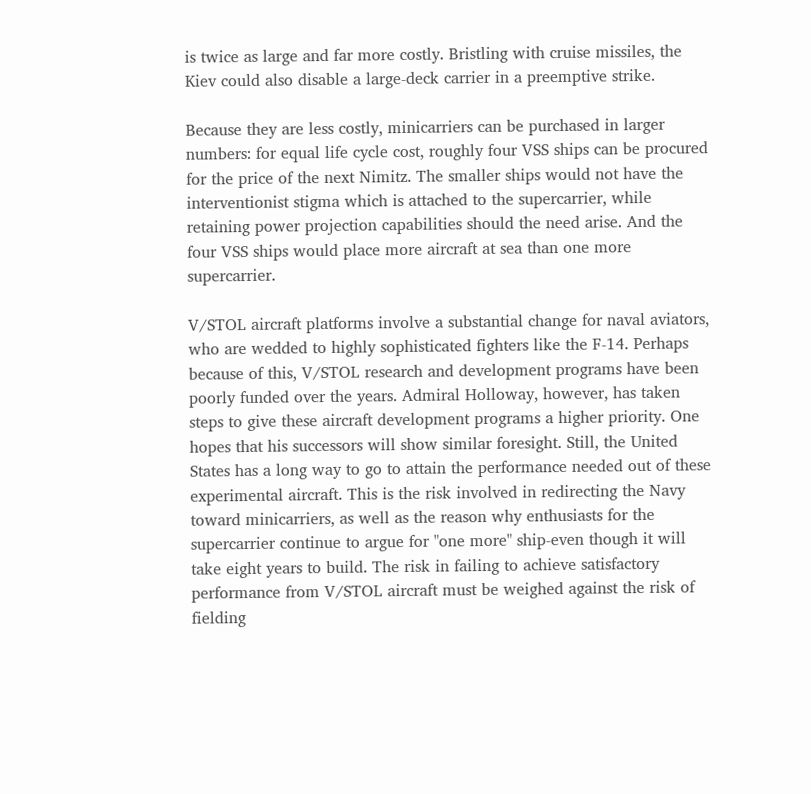is twice as large and far more costly. Bristling with cruise missiles, the Kiev could also disable a large-deck carrier in a preemptive strike.

Because they are less costly, minicarriers can be purchased in larger numbers: for equal life cycle cost, roughly four VSS ships can be procured for the price of the next Nimitz. The smaller ships would not have the interventionist stigma which is attached to the supercarrier, while retaining power projection capabilities should the need arise. And the four VSS ships would place more aircraft at sea than one more supercarrier.

V/STOL aircraft platforms involve a substantial change for naval aviators, who are wedded to highly sophisticated fighters like the F-14. Perhaps because of this, V/STOL research and development programs have been poorly funded over the years. Admiral Holloway, however, has taken steps to give these aircraft development programs a higher priority. One hopes that his successors will show similar foresight. Still, the United States has a long way to go to attain the performance needed out of these experimental aircraft. This is the risk involved in redirecting the Navy toward minicarriers, as well as the reason why enthusiasts for the supercarrier continue to argue for "one more" ship-even though it will take eight years to build. The risk in failing to achieve satisfactory performance from V/STOL aircraft must be weighed against the risk of fielding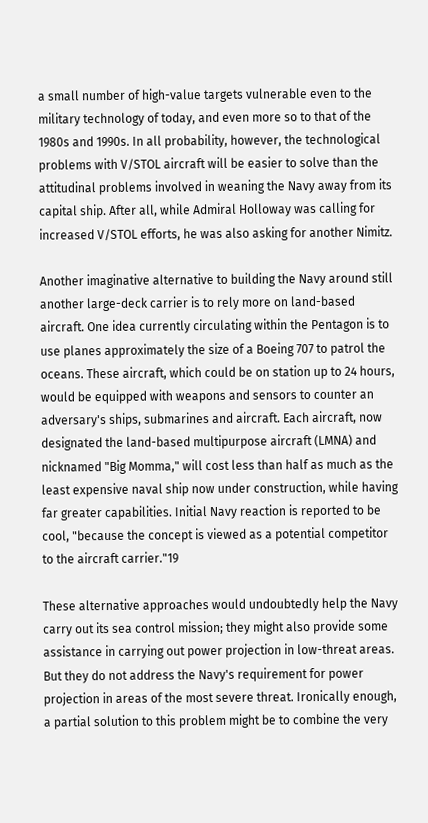a small number of high-value targets vulnerable even to the military technology of today, and even more so to that of the 1980s and 1990s. In all probability, however, the technological problems with V/STOL aircraft will be easier to solve than the attitudinal problems involved in weaning the Navy away from its capital ship. After all, while Admiral Holloway was calling for increased V/STOL efforts, he was also asking for another Nimitz.

Another imaginative alternative to building the Navy around still another large-deck carrier is to rely more on land-based aircraft. One idea currently circulating within the Pentagon is to use planes approximately the size of a Boeing 707 to patrol the oceans. These aircraft, which could be on station up to 24 hours, would be equipped with weapons and sensors to counter an adversary's ships, submarines and aircraft. Each aircraft, now designated the land-based multipurpose aircraft (LMNA) and nicknamed "Big Momma," will cost less than half as much as the least expensive naval ship now under construction, while having far greater capabilities. Initial Navy reaction is reported to be cool, "because the concept is viewed as a potential competitor to the aircraft carrier."19

These alternative approaches would undoubtedly help the Navy carry out its sea control mission; they might also provide some assistance in carrying out power projection in low-threat areas. But they do not address the Navy's requirement for power projection in areas of the most severe threat. Ironically enough, a partial solution to this problem might be to combine the very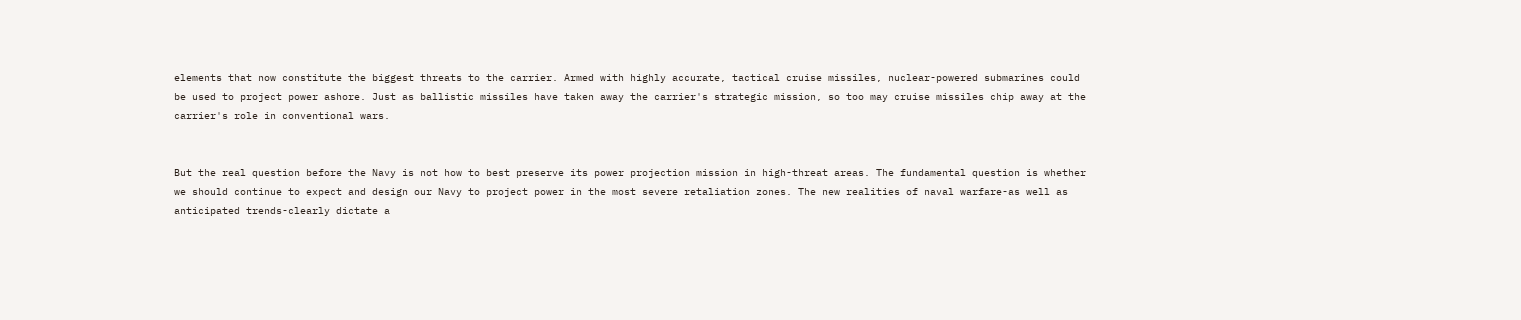elements that now constitute the biggest threats to the carrier. Armed with highly accurate, tactical cruise missiles, nuclear-powered submarines could be used to project power ashore. Just as ballistic missiles have taken away the carrier's strategic mission, so too may cruise missiles chip away at the carrier's role in conventional wars.


But the real question before the Navy is not how to best preserve its power projection mission in high-threat areas. The fundamental question is whether we should continue to expect and design our Navy to project power in the most severe retaliation zones. The new realities of naval warfare-as well as anticipated trends-clearly dictate a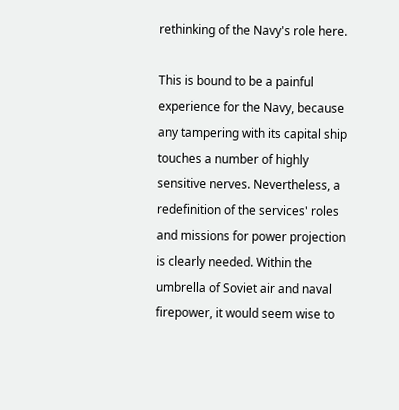rethinking of the Navy's role here.

This is bound to be a painful experience for the Navy, because any tampering with its capital ship touches a number of highly sensitive nerves. Nevertheless, a redefinition of the services' roles and missions for power projection is clearly needed. Within the umbrella of Soviet air and naval firepower, it would seem wise to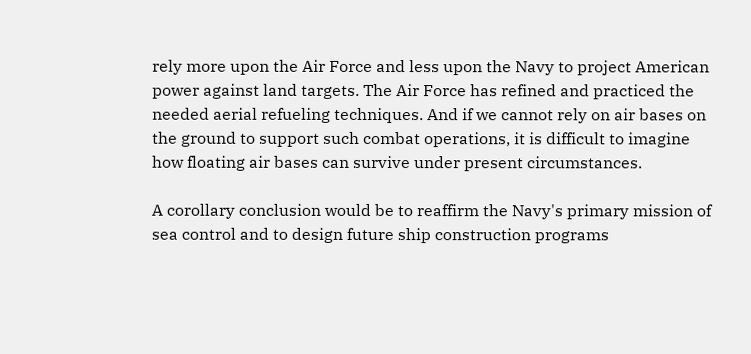rely more upon the Air Force and less upon the Navy to project American power against land targets. The Air Force has refined and practiced the needed aerial refueling techniques. And if we cannot rely on air bases on the ground to support such combat operations, it is difficult to imagine how floating air bases can survive under present circumstances.

A corollary conclusion would be to reaffirm the Navy's primary mission of sea control and to design future ship construction programs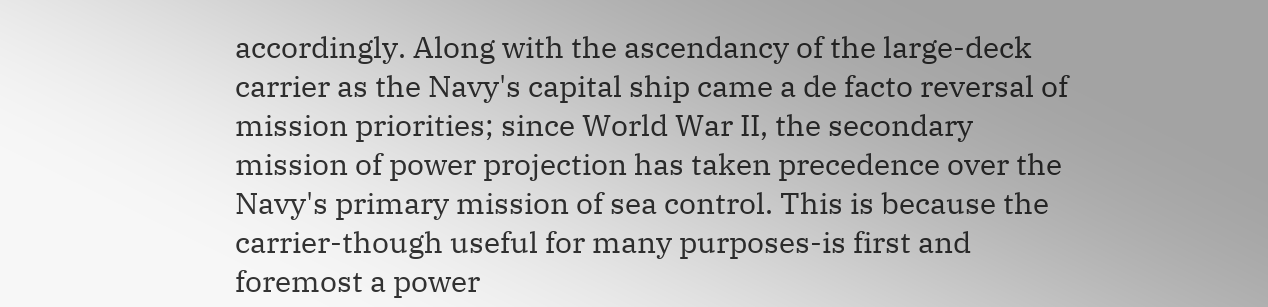accordingly. Along with the ascendancy of the large-deck carrier as the Navy's capital ship came a de facto reversal of mission priorities; since World War II, the secondary mission of power projection has taken precedence over the Navy's primary mission of sea control. This is because the carrier-though useful for many purposes-is first and foremost a power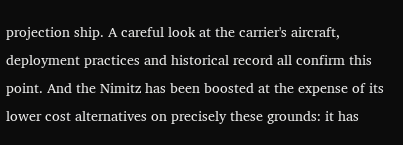projection ship. A careful look at the carrier's aircraft, deployment practices and historical record all confirm this point. And the Nimitz has been boosted at the expense of its lower cost alternatives on precisely these grounds: it has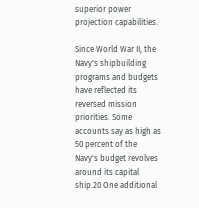superior power projection capabilities.

Since World War II, the Navy's shipbuilding programs and budgets have reflected its reversed mission priorities. Some accounts say as high as 50 percent of the Navy's budget revolves around its capital ship.20 One additional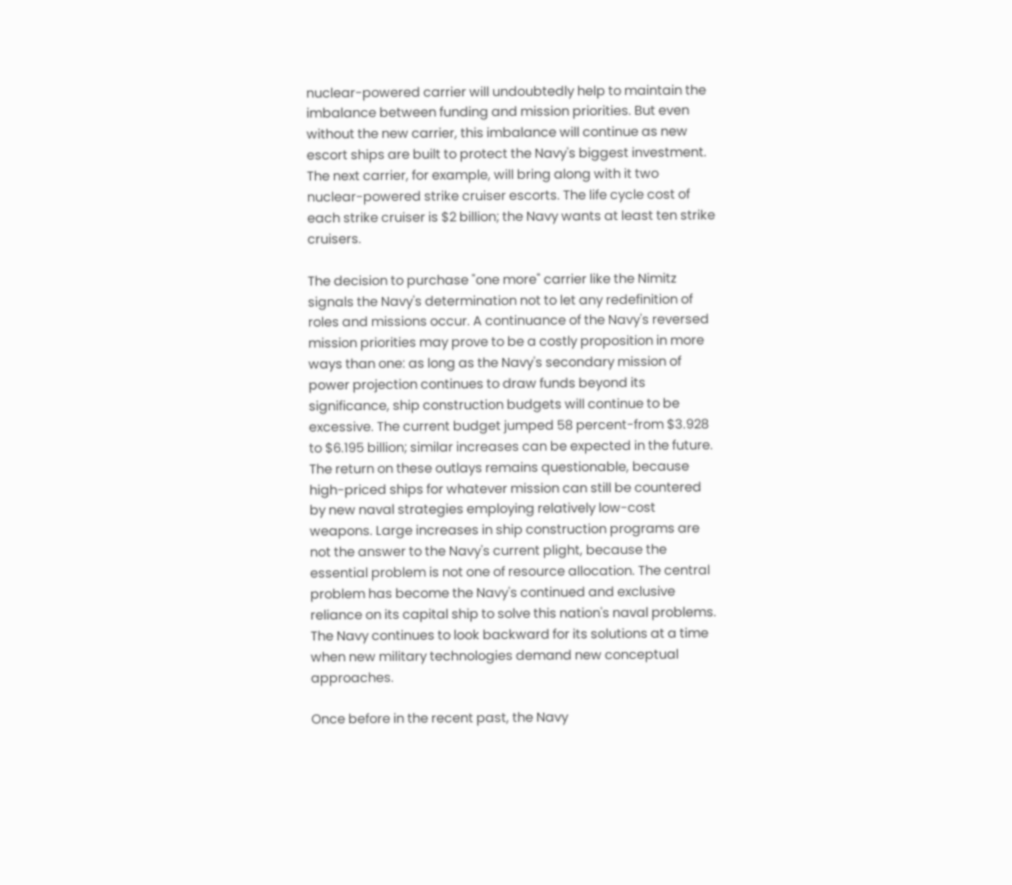nuclear-powered carrier will undoubtedly help to maintain the imbalance between funding and mission priorities. But even without the new carrier, this imbalance will continue as new escort ships are built to protect the Navy's biggest investment. The next carrier, for example, will bring along with it two nuclear-powered strike cruiser escorts. The life cycle cost of each strike cruiser is $2 billion; the Navy wants at least ten strike cruisers.

The decision to purchase "one more" carrier like the Nimitz signals the Navy's determination not to let any redefinition of roles and missions occur. A continuance of the Navy's reversed mission priorities may prove to be a costly proposition in more ways than one: as long as the Navy's secondary mission of power projection continues to draw funds beyond its significance, ship construction budgets will continue to be excessive. The current budget jumped 58 percent-from $3.928 to $6.195 billion; similar increases can be expected in the future. The return on these outlays remains questionable, because high-priced ships for whatever mission can still be countered by new naval strategies employing relatively low-cost weapons. Large increases in ship construction programs are not the answer to the Navy's current plight, because the essential problem is not one of resource allocation. The central problem has become the Navy's continued and exclusive reliance on its capital ship to solve this nation's naval problems. The Navy continues to look backward for its solutions at a time when new military technologies demand new conceptual approaches.

Once before in the recent past, the Navy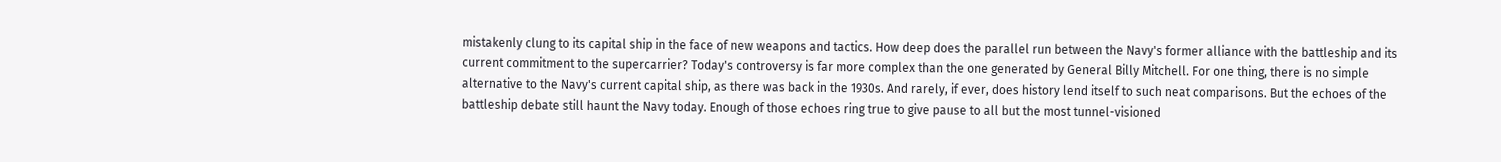mistakenly clung to its capital ship in the face of new weapons and tactics. How deep does the parallel run between the Navy's former alliance with the battleship and its current commitment to the supercarrier? Today's controversy is far more complex than the one generated by General Billy Mitchell. For one thing, there is no simple alternative to the Navy's current capital ship, as there was back in the 1930s. And rarely, if ever, does history lend itself to such neat comparisons. But the echoes of the battleship debate still haunt the Navy today. Enough of those echoes ring true to give pause to all but the most tunnel-visioned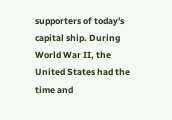supporters of today's capital ship. During World War II, the United States had the time and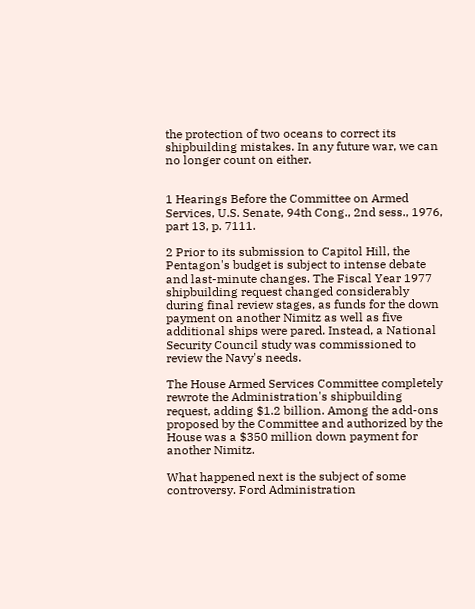the protection of two oceans to correct its shipbuilding mistakes. In any future war, we can no longer count on either.


1 Hearings Before the Committee on Armed Services, U.S. Senate, 94th Cong., 2nd sess., 1976, part 13, p. 7111.

2 Prior to its submission to Capitol Hill, the Pentagon's budget is subject to intense debate and last-minute changes. The Fiscal Year 1977 shipbuilding request changed considerably during final review stages, as funds for the down payment on another Nimitz as well as five additional ships were pared. Instead, a National Security Council study was commissioned to review the Navy's needs.

The House Armed Services Committee completely rewrote the Administration's shipbuilding request, adding $1.2 billion. Among the add-ons proposed by the Committee and authorized by the House was a $350 million down payment for another Nimitz.

What happened next is the subject of some controversy. Ford Administration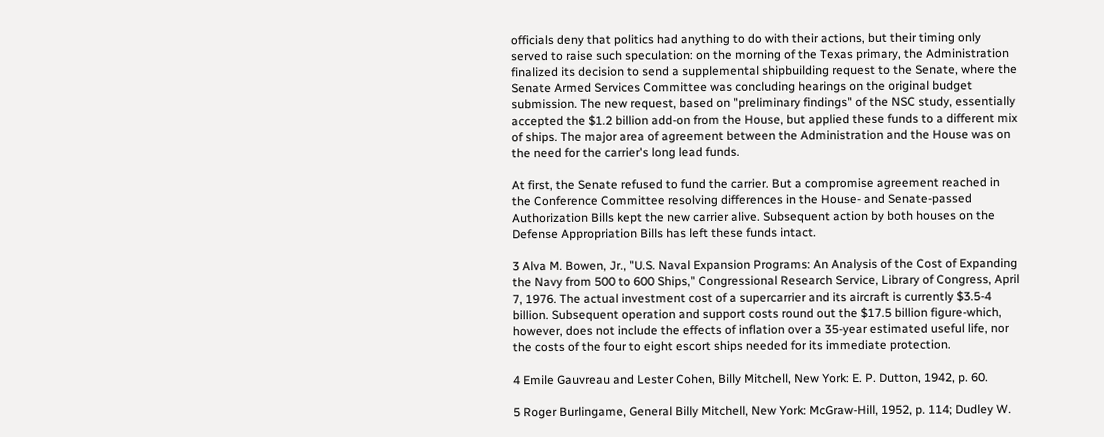officials deny that politics had anything to do with their actions, but their timing only served to raise such speculation: on the morning of the Texas primary, the Administration finalized its decision to send a supplemental shipbuilding request to the Senate, where the Senate Armed Services Committee was concluding hearings on the original budget submission. The new request, based on "preliminary findings" of the NSC study, essentially accepted the $1.2 billion add-on from the House, but applied these funds to a different mix of ships. The major area of agreement between the Administration and the House was on the need for the carrier's long lead funds.

At first, the Senate refused to fund the carrier. But a compromise agreement reached in the Conference Committee resolving differences in the House- and Senate-passed Authorization Bills kept the new carrier alive. Subsequent action by both houses on the Defense Appropriation Bills has left these funds intact.

3 Alva M. Bowen, Jr., "U.S. Naval Expansion Programs: An Analysis of the Cost of Expanding the Navy from 500 to 600 Ships," Congressional Research Service, Library of Congress, April 7, 1976. The actual investment cost of a supercarrier and its aircraft is currently $3.5-4 billion. Subsequent operation and support costs round out the $17.5 billion figure-which, however, does not include the effects of inflation over a 35-year estimated useful life, nor the costs of the four to eight escort ships needed for its immediate protection.

4 Emile Gauvreau and Lester Cohen, Billy Mitchell, New York: E. P. Dutton, 1942, p. 60.

5 Roger Burlingame, General Billy Mitchell, New York: McGraw-Hill, 1952, p. 114; Dudley W.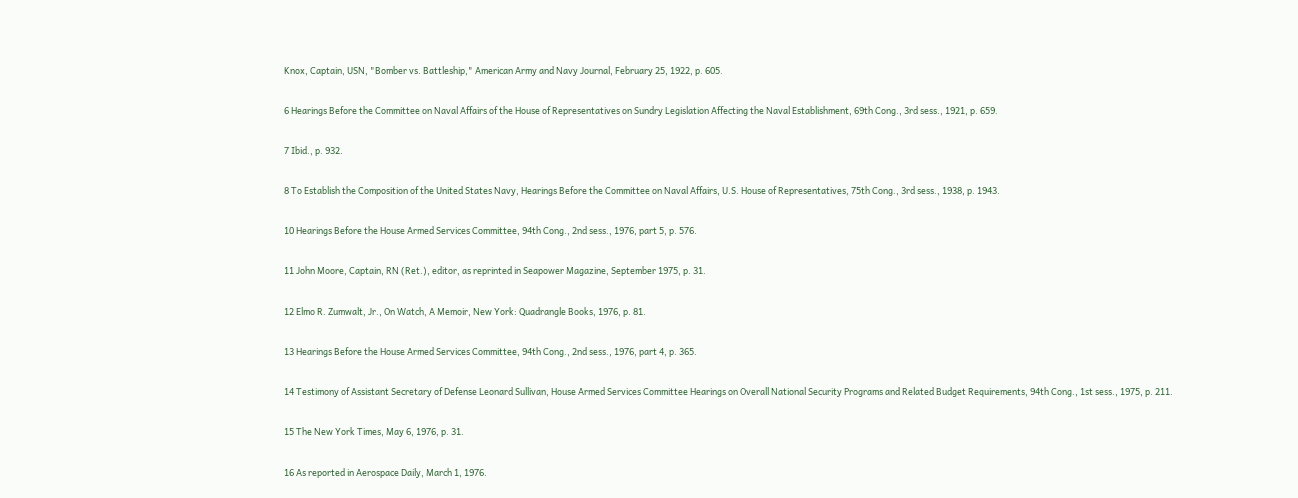Knox, Captain, USN, "Bomber vs. Battleship," American Army and Navy Journal, February 25, 1922, p. 605.

6 Hearings Before the Committee on Naval Affairs of the House of Representatives on Sundry Legislation Affecting the Naval Establishment, 69th Cong., 3rd sess., 1921, p. 659.

7 Ibid., p. 932.

8 To Establish the Composition of the United States Navy, Hearings Before the Committee on Naval Affairs, U.S. House of Representatives, 75th Cong., 3rd sess., 1938, p. 1943.

10 Hearings Before the House Armed Services Committee, 94th Cong., 2nd sess., 1976, part 5, p. 576.

11 John Moore, Captain, RN (Ret.), editor, as reprinted in Seapower Magazine, September 1975, p. 31.

12 Elmo R. Zumwalt, Jr., On Watch, A Memoir, New York: Quadrangle Books, 1976, p. 81.

13 Hearings Before the House Armed Services Committee, 94th Cong., 2nd sess., 1976, part 4, p. 365.

14 Testimony of Assistant Secretary of Defense Leonard Sullivan, House Armed Services Committee Hearings on Overall National Security Programs and Related Budget Requirements, 94th Cong., 1st sess., 1975, p. 211.

15 The New York Times, May 6, 1976, p. 31.

16 As reported in Aerospace Daily, March 1, 1976.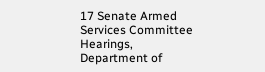17 Senate Armed Services Committee Hearings, Department of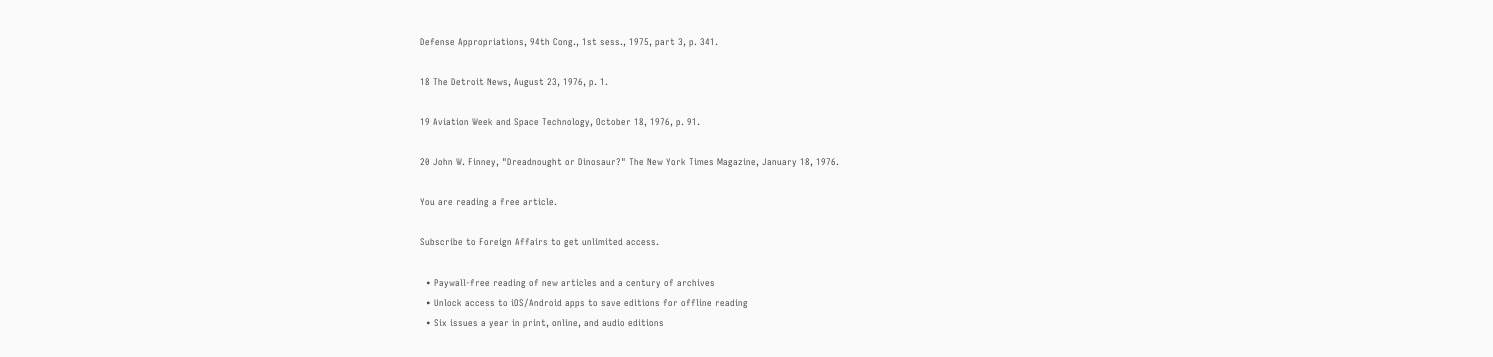Defense Appropriations, 94th Cong., 1st sess., 1975, part 3, p. 341.

18 The Detroit News, August 23, 1976, p. 1.

19 Aviation Week and Space Technology, October 18, 1976, p. 91.

20 John W. Finney, "Dreadnought or Dinosaur?" The New York Times Magazine, January 18, 1976.

You are reading a free article.

Subscribe to Foreign Affairs to get unlimited access.

  • Paywall-free reading of new articles and a century of archives
  • Unlock access to iOS/Android apps to save editions for offline reading
  • Six issues a year in print, online, and audio editions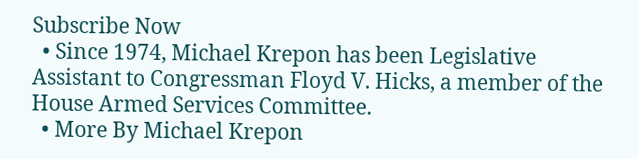Subscribe Now
  • Since 1974, Michael Krepon has been Legislative Assistant to Congressman Floyd V. Hicks, a member of the House Armed Services Committee.
  • More By Michael Krepon